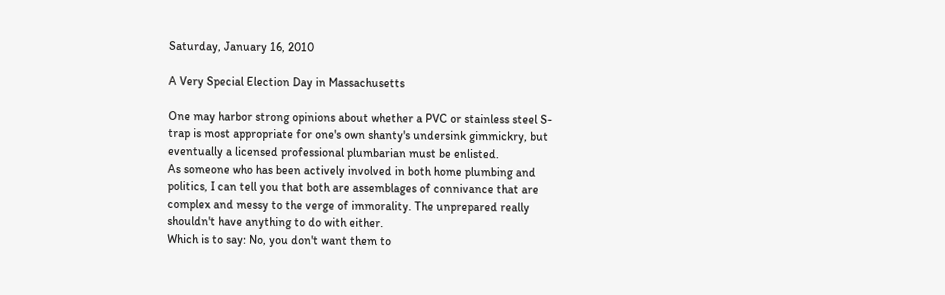Saturday, January 16, 2010

A Very Special Election Day in Massachusetts

One may harbor strong opinions about whether a PVC or stainless steel S-trap is most appropriate for one's own shanty's undersink gimmickry, but eventually a licensed professional plumbarian must be enlisted.
As someone who has been actively involved in both home plumbing and politics, I can tell you that both are assemblages of connivance that are complex and messy to the verge of immorality. The unprepared really shouldn't have anything to do with either.
Which is to say: No, you don't want them to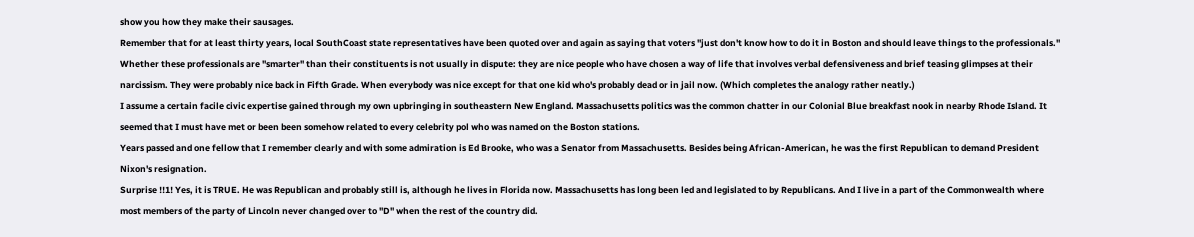show you how they make their sausages.
Remember that for at least thirty years, local SouthCoast state representatives have been quoted over and again as saying that voters "just don't know how to do it in Boston and should leave things to the professionals." Whether these professionals are "smarter" than their constituents is not usually in dispute: they are nice people who have chosen a way of life that involves verbal defensiveness and brief teasing glimpses at their narcissism. They were probably nice back in Fifth Grade. When everybody was nice except for that one kid who's probably dead or in jail now. (Which completes the analogy rather neatly.)
I assume a certain facile civic expertise gained through my own upbringing in southeastern New England. Massachusetts politics was the common chatter in our Colonial Blue breakfast nook in nearby Rhode Island. It seemed that I must have met or been been somehow related to every celebrity pol who was named on the Boston stations.
Years passed and one fellow that I remember clearly and with some admiration is Ed Brooke, who was a Senator from Massachusetts. Besides being African-American, he was the first Republican to demand President Nixon's resignation.
Surprise !!1! Yes, it is TRUE. He was Republican and probably still is, although he lives in Florida now. Massachusetts has long been led and legislated to by Republicans. And I live in a part of the Commonwealth where most members of the party of Lincoln never changed over to "D" when the rest of the country did.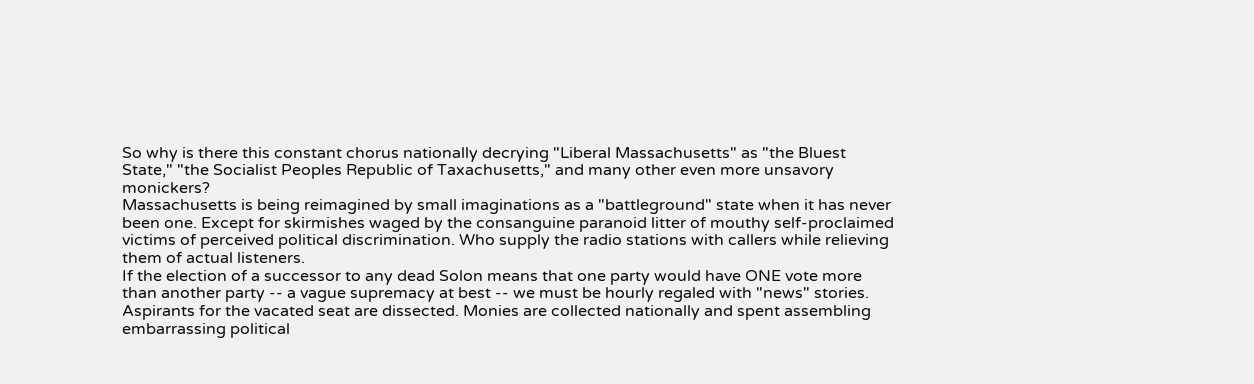So why is there this constant chorus nationally decrying "Liberal Massachusetts" as "the Bluest State," "the Socialist Peoples Republic of Taxachusetts," and many other even more unsavory monickers?
Massachusetts is being reimagined by small imaginations as a "battleground" state when it has never been one. Except for skirmishes waged by the consanguine paranoid litter of mouthy self-proclaimed victims of perceived political discrimination. Who supply the radio stations with callers while relieving them of actual listeners.
If the election of a successor to any dead Solon means that one party would have ONE vote more than another party -- a vague supremacy at best -- we must be hourly regaled with "news" stories. Aspirants for the vacated seat are dissected. Monies are collected nationally and spent assembling embarrassing political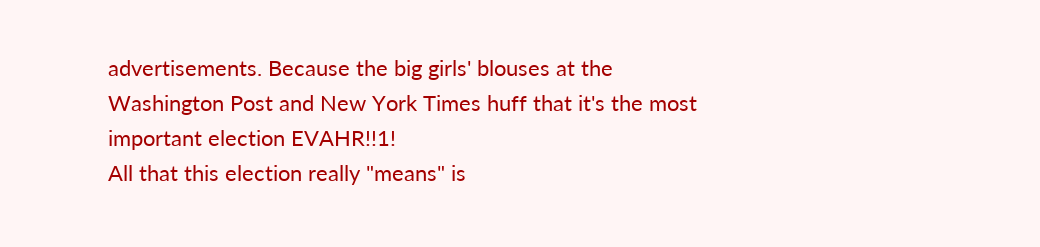advertisements. Because the big girls' blouses at the Washington Post and New York Times huff that it's the most important election EVAHR!!1!
All that this election really "means" is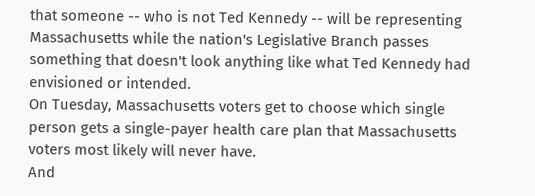that someone -- who is not Ted Kennedy -- will be representing Massachusetts while the nation's Legislative Branch passes something that doesn't look anything like what Ted Kennedy had envisioned or intended.
On Tuesday, Massachusetts voters get to choose which single person gets a single-payer health care plan that Massachusetts voters most likely will never have.
And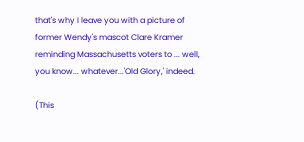that's why I leave you with a picture of former Wendy's mascot Clare Kramer reminding Massachusetts voters to ... well, you know... whatever...'Old Glory,' indeed.

(This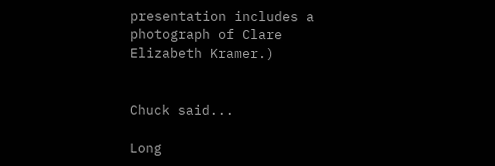presentation includes a photograph of Clare Elizabeth Kramer.)


Chuck said...

Long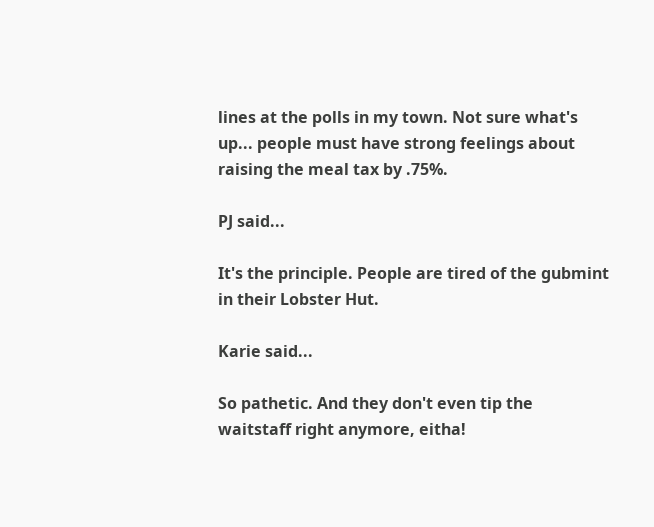lines at the polls in my town. Not sure what's up... people must have strong feelings about raising the meal tax by .75%.

PJ said...

It's the principle. People are tired of the gubmint in their Lobster Hut.

Karie said...

So pathetic. And they don't even tip the waitstaff right anymore, eitha!